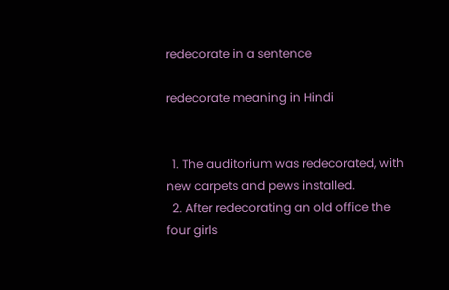redecorate in a sentence

redecorate meaning in Hindi


  1. The auditorium was redecorated, with new carpets and pews installed.
  2. After redecorating an old office the four girls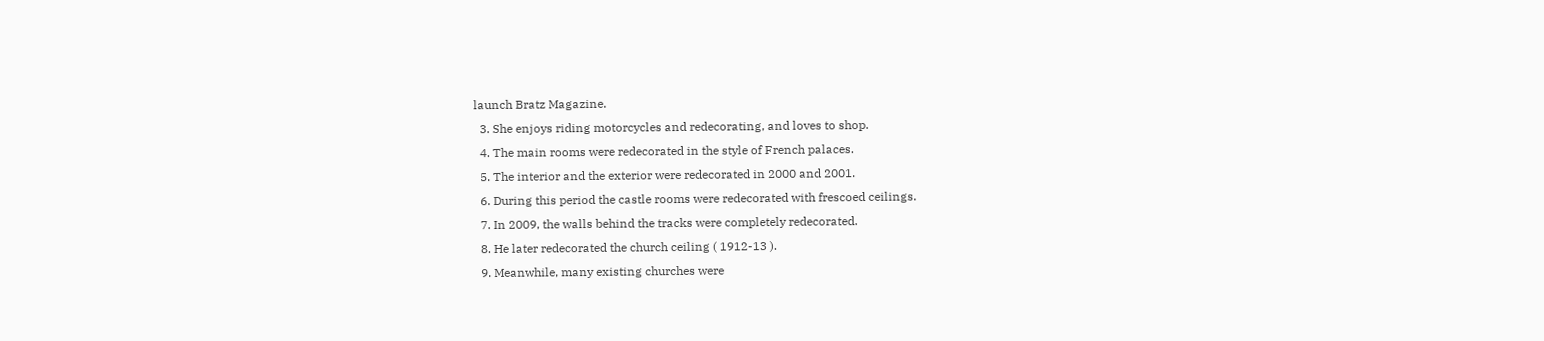launch Bratz Magazine.
  3. She enjoys riding motorcycles and redecorating, and loves to shop.
  4. The main rooms were redecorated in the style of French palaces.
  5. The interior and the exterior were redecorated in 2000 and 2001.
  6. During this period the castle rooms were redecorated with frescoed ceilings.
  7. In 2009, the walls behind the tracks were completely redecorated.
  8. He later redecorated the church ceiling ( 1912-13 ).
  9. Meanwhile, many existing churches were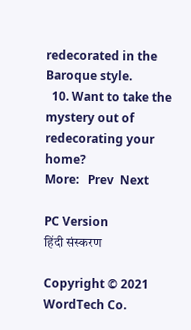redecorated in the Baroque style.
  10. Want to take the mystery out of redecorating your home?
More:   Prev  Next

PC Version
हिंदी संस्करण

Copyright © 2021 WordTech Co.